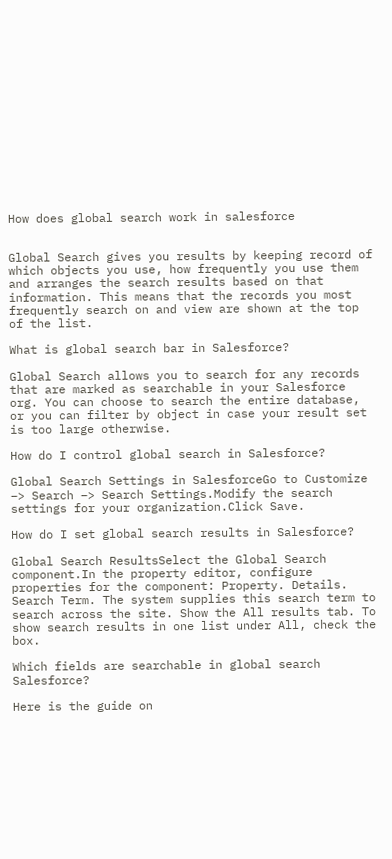How does global search work in salesforce


Global Search gives you results by keeping record of which objects you use, how frequently you use them and arranges the search results based on that information. This means that the records you most frequently search on and view are shown at the top of the list.

What is global search bar in Salesforce?

Global Search allows you to search for any records that are marked as searchable in your Salesforce org. You can choose to search the entire database, or you can filter by object in case your result set is too large otherwise.

How do I control global search in Salesforce?

Global Search Settings in SalesforceGo to Customize –> Search –> Search Settings.Modify the search settings for your organization.Click Save.

How do I set global search results in Salesforce?

Global Search ResultsSelect the Global Search component.In the property editor, configure properties for the component: Property. Details. Search Term. The system supplies this search term to search across the site. Show the All results tab. To show search results in one list under All, check the box.

Which fields are searchable in global search Salesforce?

Here is the guide on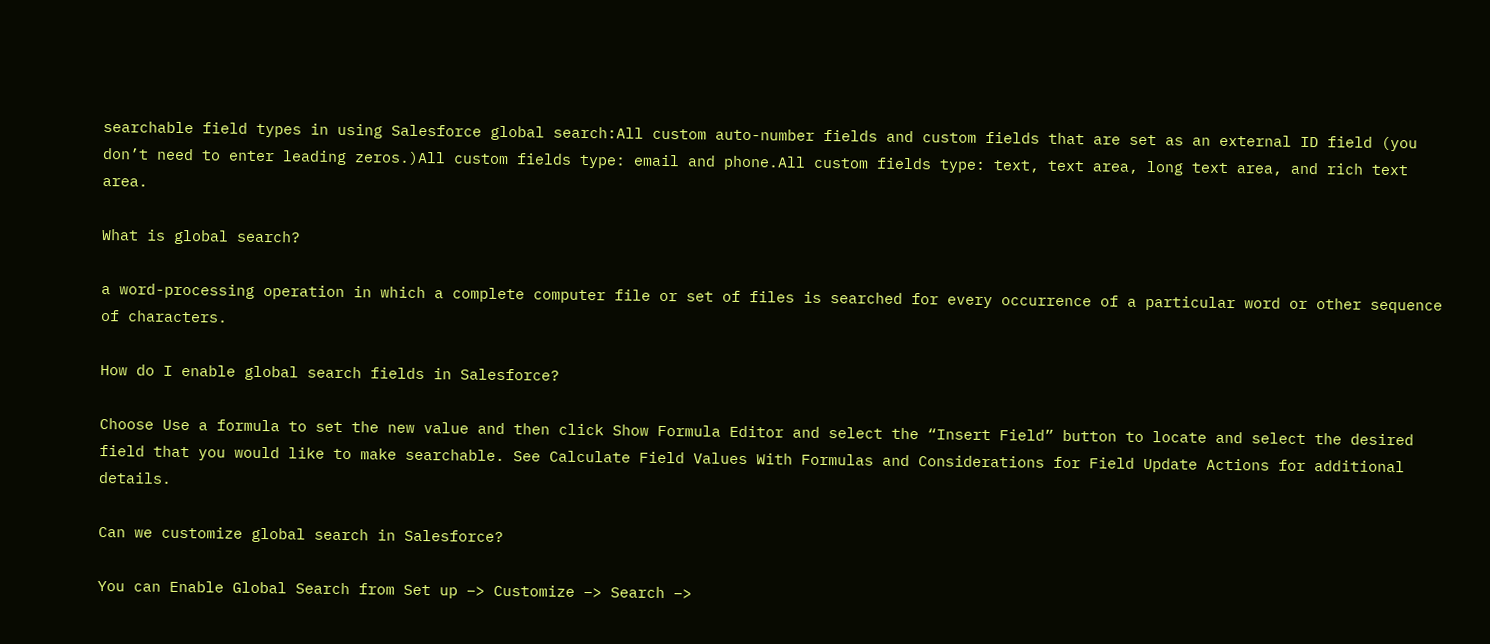searchable field types in using Salesforce global search:All custom auto-number fields and custom fields that are set as an external ID field (you don’t need to enter leading zeros.)All custom fields type: email and phone.All custom fields type: text, text area, long text area, and rich text area.

What is global search?

a word-processing operation in which a complete computer file or set of files is searched for every occurrence of a particular word or other sequence of characters.

How do I enable global search fields in Salesforce?

Choose Use a formula to set the new value and then click Show Formula Editor and select the “Insert Field” button to locate and select the desired field that you would like to make searchable. See Calculate Field Values With Formulas and Considerations for Field Update Actions for additional details.

Can we customize global search in Salesforce?

You can Enable Global Search from Set up –> Customize –> Search –>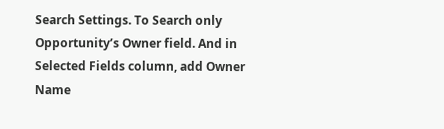Search Settings. To Search only Opportunity’s Owner field. And in Selected Fields column, add Owner Name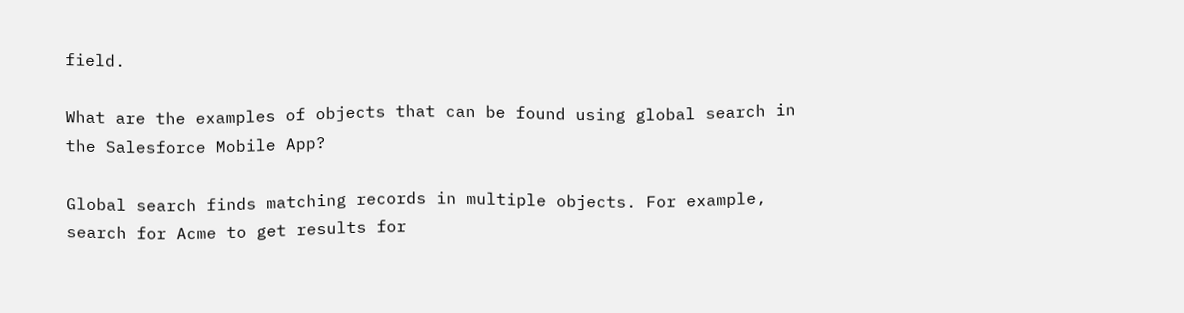field.

What are the examples of objects that can be found using global search in the Salesforce Mobile App?

Global search finds matching records in multiple objects. For example, search for Acme to get results for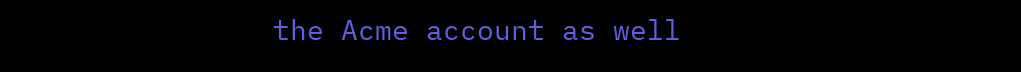the Acme account as well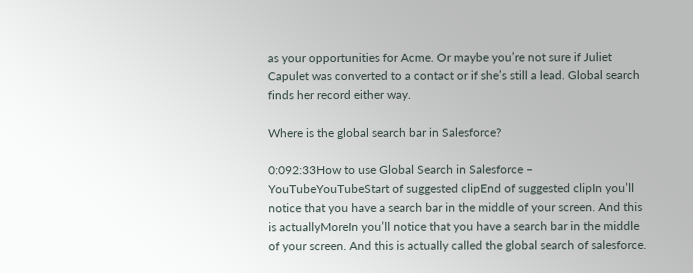as your opportunities for Acme. Or maybe you’re not sure if Juliet Capulet was converted to a contact or if she’s still a lead. Global search finds her record either way.

Where is the global search bar in Salesforce?

0:092:33How to use Global Search in Salesforce – YouTubeYouTubeStart of suggested clipEnd of suggested clipIn you’ll notice that you have a search bar in the middle of your screen. And this is actuallyMoreIn you’ll notice that you have a search bar in the middle of your screen. And this is actually called the global search of salesforce.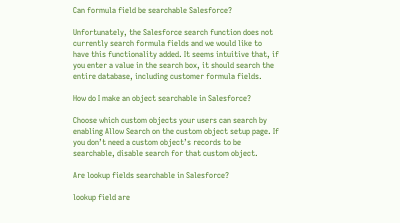Can formula field be searchable Salesforce?

Unfortunately, the Salesforce search function does not currently search formula fields and we would like to have this functionality added. It seems intuitive that, if you enter a value in the search box, it should search the entire database, including customer formula fields.

How do I make an object searchable in Salesforce?

Choose which custom objects your users can search by enabling Allow Search on the custom object setup page. If you don’t need a custom object’s records to be searchable, disable search for that custom object.

Are lookup fields searchable in Salesforce?

lookup field are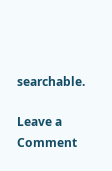searchable.

Leave a Comment